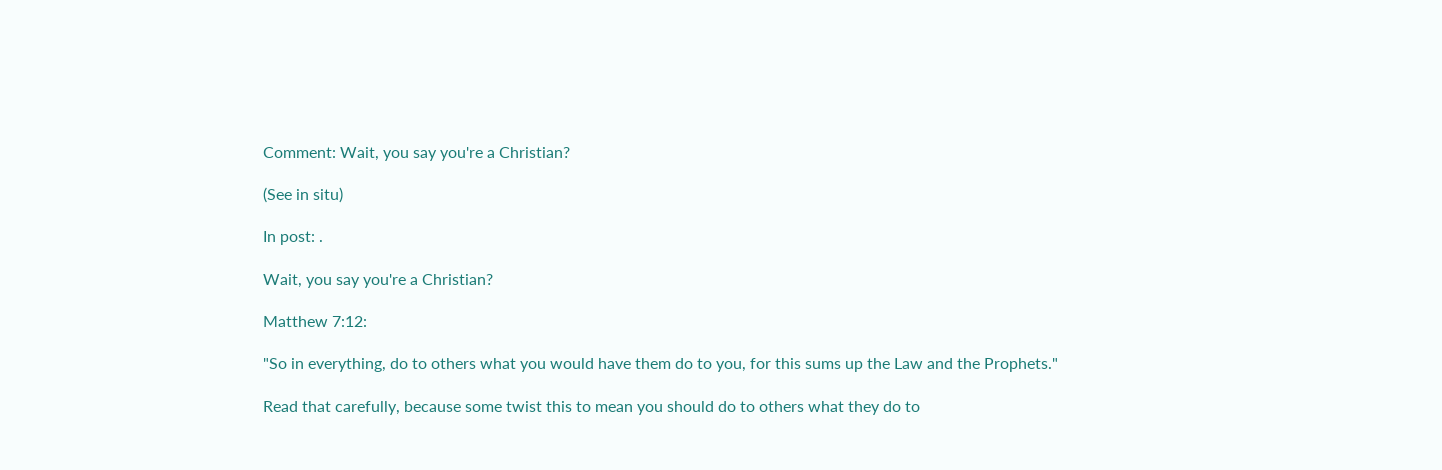Comment: Wait, you say you're a Christian?

(See in situ)

In post: .

Wait, you say you're a Christian?

Matthew 7:12:

"So in everything, do to others what you would have them do to you, for this sums up the Law and the Prophets."

Read that carefully, because some twist this to mean you should do to others what they do to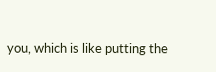you, which is like putting the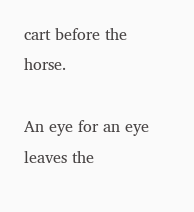cart before the horse.

An eye for an eye leaves the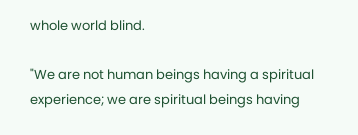whole world blind.

"We are not human beings having a spiritual experience; we are spiritual beings having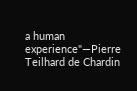a human experience"—Pierre Teilhard de Chardin